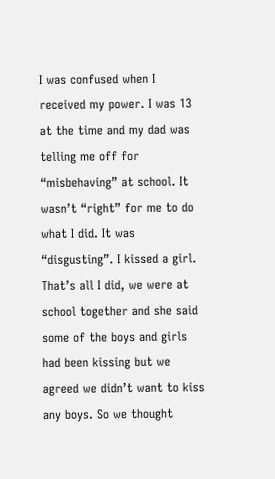I was confused when I received my power. I was 13 at the time and my dad was telling me off for “misbehaving” at school. It wasn’t “right” for me to do what I did. It was “disgusting”. I kissed a girl. That’s all I did, we were at school together and she said some of the boys and girls had been kissing but we agreed we didn’t want to kiss any boys. So we thought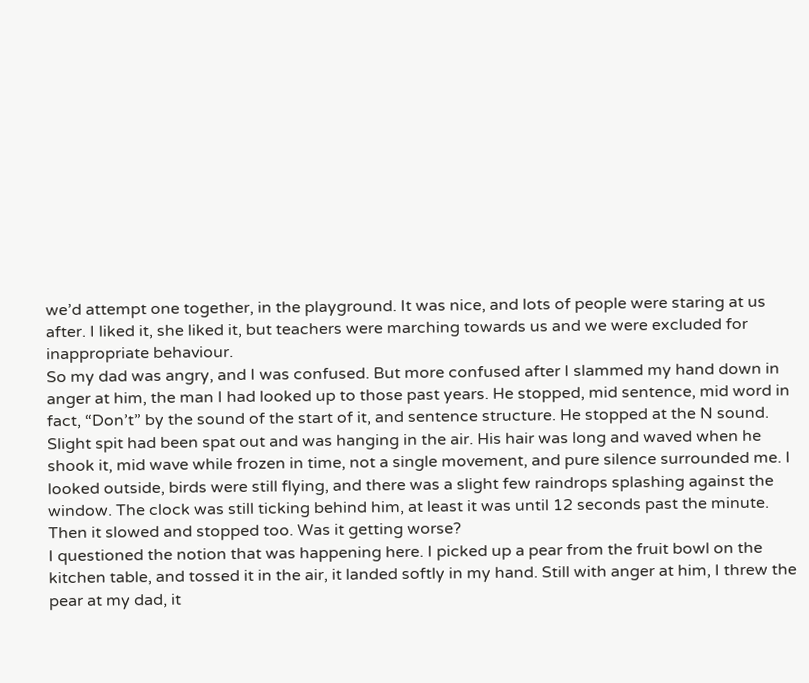we’d attempt one together, in the playground. It was nice, and lots of people were staring at us after. I liked it, she liked it, but teachers were marching towards us and we were excluded for inappropriate behaviour.
So my dad was angry, and I was confused. But more confused after I slammed my hand down in anger at him, the man I had looked up to those past years. He stopped, mid sentence, mid word in fact, “Don’t” by the sound of the start of it, and sentence structure. He stopped at the N sound. Slight spit had been spat out and was hanging in the air. His hair was long and waved when he shook it, mid wave while frozen in time, not a single movement, and pure silence surrounded me. I looked outside, birds were still flying, and there was a slight few raindrops splashing against the window. The clock was still ticking behind him, at least it was until 12 seconds past the minute. Then it slowed and stopped too. Was it getting worse?
I questioned the notion that was happening here. I picked up a pear from the fruit bowl on the kitchen table, and tossed it in the air, it landed softly in my hand. Still with anger at him, I threw the pear at my dad, it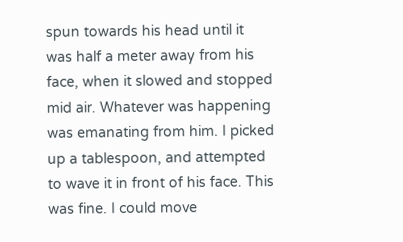spun towards his head until it was half a meter away from his face, when it slowed and stopped mid air. Whatever was happening was emanating from him. I picked up a tablespoon, and attempted to wave it in front of his face. This was fine. I could move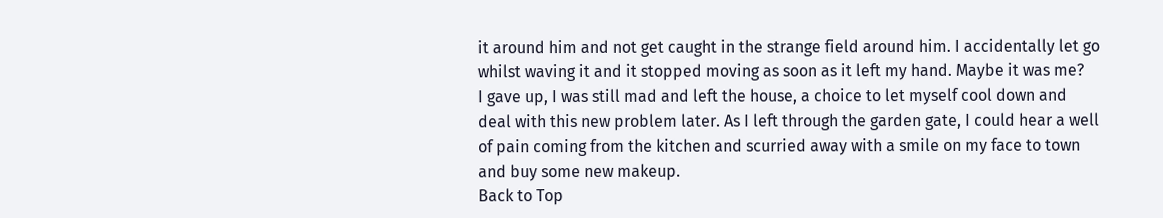it around him and not get caught in the strange field around him. I accidentally let go whilst waving it and it stopped moving as soon as it left my hand. Maybe it was me?
I gave up, I was still mad and left the house, a choice to let myself cool down and deal with this new problem later. As I left through the garden gate, I could hear a well of pain coming from the kitchen and scurried away with a smile on my face to town and buy some new makeup.
Back to Top